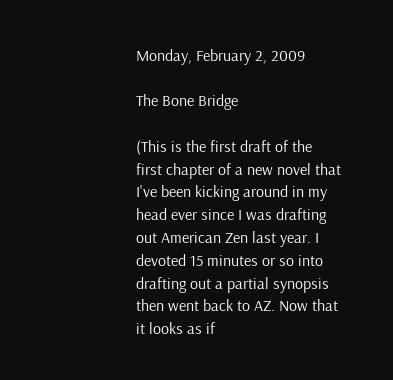Monday, February 2, 2009

The Bone Bridge

(This is the first draft of the first chapter of a new novel that I've been kicking around in my head ever since I was drafting out American Zen last year. I devoted 15 minutes or so into drafting out a partial synopsis then went back to AZ. Now that it looks as if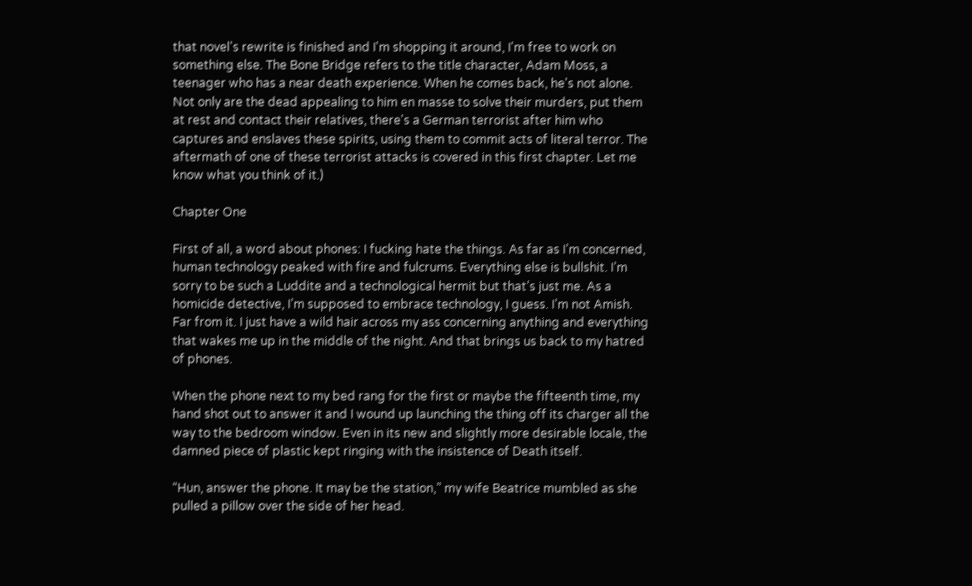that novel's rewrite is finished and I'm shopping it around, I'm free to work on something else. The Bone Bridge refers to the title character, Adam Moss, a teenager who has a near death experience. When he comes back, he's not alone. Not only are the dead appealing to him en masse to solve their murders, put them at rest and contact their relatives, there's a German terrorist after him who captures and enslaves these spirits, using them to commit acts of literal terror. The aftermath of one of these terrorist attacks is covered in this first chapter. Let me know what you think of it.)

Chapter One

First of all, a word about phones: I fucking hate the things. As far as I’m concerned, human technology peaked with fire and fulcrums. Everything else is bullshit. I’m sorry to be such a Luddite and a technological hermit but that’s just me. As a homicide detective, I’m supposed to embrace technology, I guess. I’m not Amish. Far from it. I just have a wild hair across my ass concerning anything and everything that wakes me up in the middle of the night. And that brings us back to my hatred of phones.

When the phone next to my bed rang for the first or maybe the fifteenth time, my hand shot out to answer it and I wound up launching the thing off its charger all the way to the bedroom window. Even in its new and slightly more desirable locale, the damned piece of plastic kept ringing with the insistence of Death itself.

“Hun, answer the phone. It may be the station,” my wife Beatrice mumbled as she pulled a pillow over the side of her head.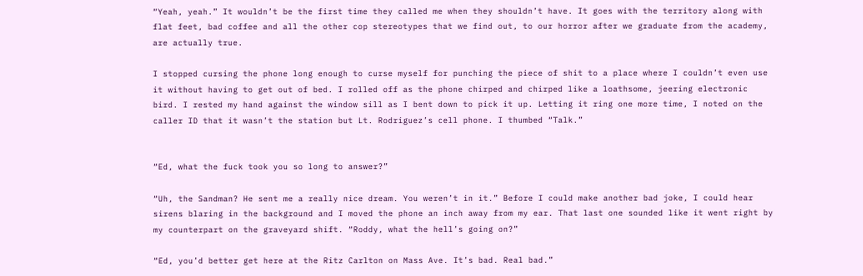“Yeah, yeah.” It wouldn’t be the first time they called me when they shouldn’t have. It goes with the territory along with flat feet, bad coffee and all the other cop stereotypes that we find out, to our horror after we graduate from the academy, are actually true.

I stopped cursing the phone long enough to curse myself for punching the piece of shit to a place where I couldn’t even use it without having to get out of bed. I rolled off as the phone chirped and chirped like a loathsome, jeering electronic bird. I rested my hand against the window sill as I bent down to pick it up. Letting it ring one more time, I noted on the caller ID that it wasn’t the station but Lt. Rodriguez’s cell phone. I thumbed “Talk.”


“Ed, what the fuck took you so long to answer?”

“Uh, the Sandman? He sent me a really nice dream. You weren’t in it.” Before I could make another bad joke, I could hear sirens blaring in the background and I moved the phone an inch away from my ear. That last one sounded like it went right by my counterpart on the graveyard shift. “Roddy, what the hell’s going on?”

“Ed, you’d better get here at the Ritz Carlton on Mass Ave. It’s bad. Real bad.”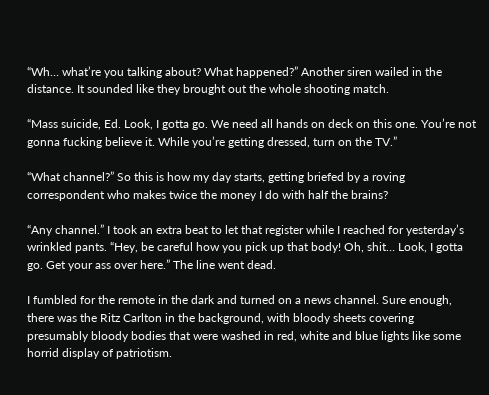“Wh… what’re you talking about? What happened?” Another siren wailed in the distance. It sounded like they brought out the whole shooting match.

“Mass suicide, Ed. Look, I gotta go. We need all hands on deck on this one. You’re not gonna fucking believe it. While you’re getting dressed, turn on the TV.”

“What channel?” So this is how my day starts, getting briefed by a roving correspondent who makes twice the money I do with half the brains?

“Any channel.” I took an extra beat to let that register while I reached for yesterday’s wrinkled pants. “Hey, be careful how you pick up that body! Oh, shit… Look, I gotta go. Get your ass over here.” The line went dead.

I fumbled for the remote in the dark and turned on a news channel. Sure enough, there was the Ritz Carlton in the background, with bloody sheets covering presumably bloody bodies that were washed in red, white and blue lights like some horrid display of patriotism.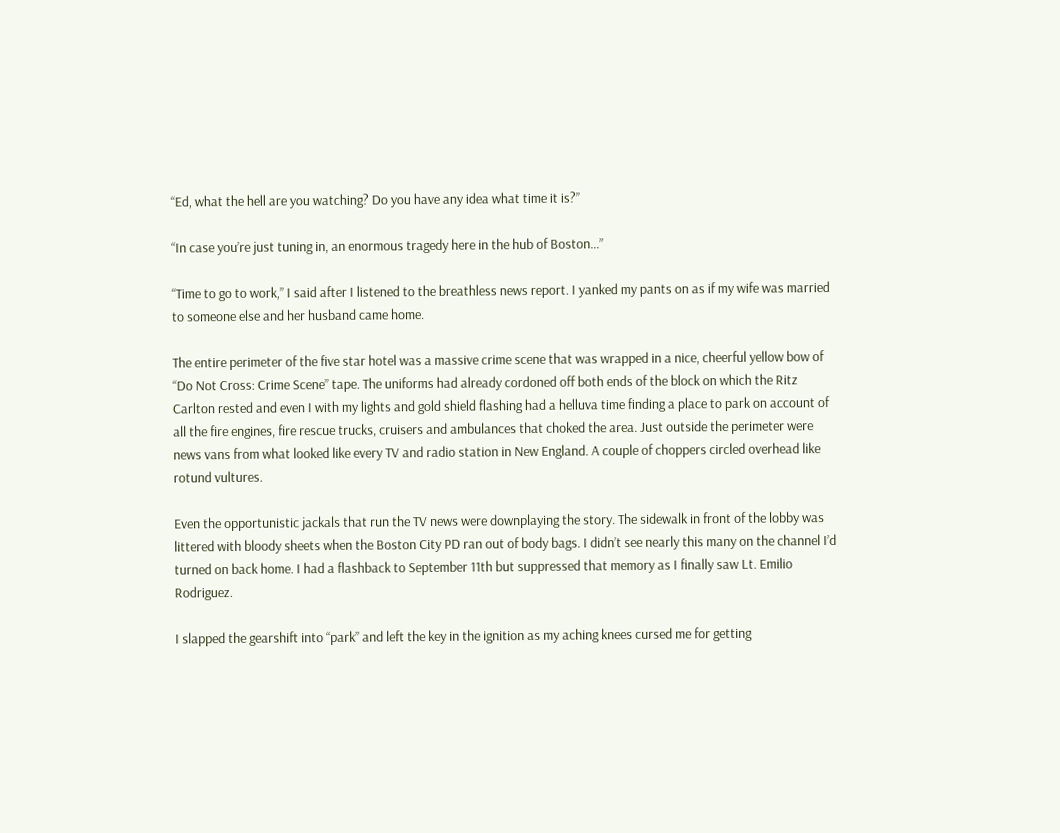“Ed, what the hell are you watching? Do you have any idea what time it is?”

“In case you’re just tuning in, an enormous tragedy here in the hub of Boston…”

“Time to go to work,” I said after I listened to the breathless news report. I yanked my pants on as if my wife was married to someone else and her husband came home.

The entire perimeter of the five star hotel was a massive crime scene that was wrapped in a nice, cheerful yellow bow of “Do Not Cross: Crime Scene” tape. The uniforms had already cordoned off both ends of the block on which the Ritz Carlton rested and even I with my lights and gold shield flashing had a helluva time finding a place to park on account of all the fire engines, fire rescue trucks, cruisers and ambulances that choked the area. Just outside the perimeter were news vans from what looked like every TV and radio station in New England. A couple of choppers circled overhead like rotund vultures.

Even the opportunistic jackals that run the TV news were downplaying the story. The sidewalk in front of the lobby was littered with bloody sheets when the Boston City PD ran out of body bags. I didn’t see nearly this many on the channel I’d turned on back home. I had a flashback to September 11th but suppressed that memory as I finally saw Lt. Emilio Rodriguez.

I slapped the gearshift into “park” and left the key in the ignition as my aching knees cursed me for getting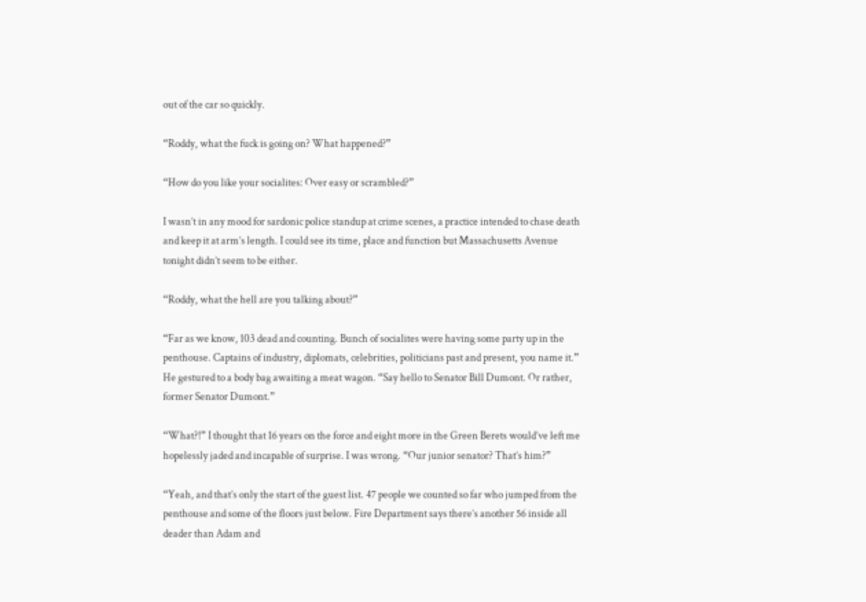out of the car so quickly.

“Roddy, what the fuck is going on? What happened?”

“How do you like your socialites: Over easy or scrambled?”

I wasn’t in any mood for sardonic police standup at crime scenes, a practice intended to chase death and keep it at arm’s length. I could see its time, place and function but Massachusetts Avenue tonight didn’t seem to be either.

“Roddy, what the hell are you talking about?”

“Far as we know, 103 dead and counting. Bunch of socialites were having some party up in the penthouse. Captains of industry, diplomats, celebrities, politicians past and present, you name it.” He gestured to a body bag awaiting a meat wagon. “Say hello to Senator Bill Dumont. Or rather, former Senator Dumont.”

“What?!” I thought that 16 years on the force and eight more in the Green Berets would’ve left me hopelessly jaded and incapable of surprise. I was wrong. “Our junior senator? That’s him?”

“Yeah, and that’s only the start of the guest list. 47 people we counted so far who jumped from the penthouse and some of the floors just below. Fire Department says there’s another 56 inside all deader than Adam and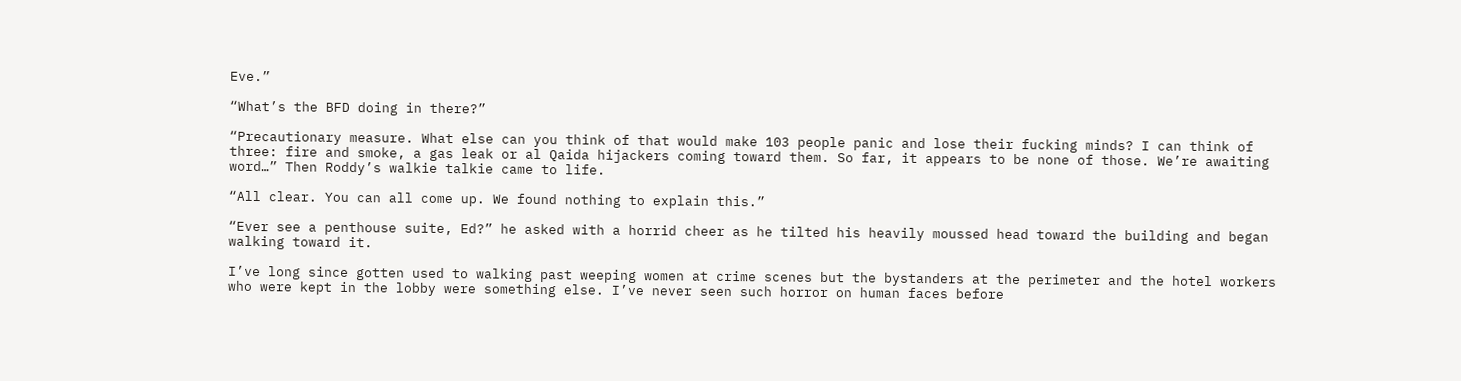Eve.”

“What’s the BFD doing in there?”

“Precautionary measure. What else can you think of that would make 103 people panic and lose their fucking minds? I can think of three: fire and smoke, a gas leak or al Qaida hijackers coming toward them. So far, it appears to be none of those. We’re awaiting word…” Then Roddy’s walkie talkie came to life.

“All clear. You can all come up. We found nothing to explain this.”

“Ever see a penthouse suite, Ed?” he asked with a horrid cheer as he tilted his heavily moussed head toward the building and began walking toward it.

I’ve long since gotten used to walking past weeping women at crime scenes but the bystanders at the perimeter and the hotel workers who were kept in the lobby were something else. I’ve never seen such horror on human faces before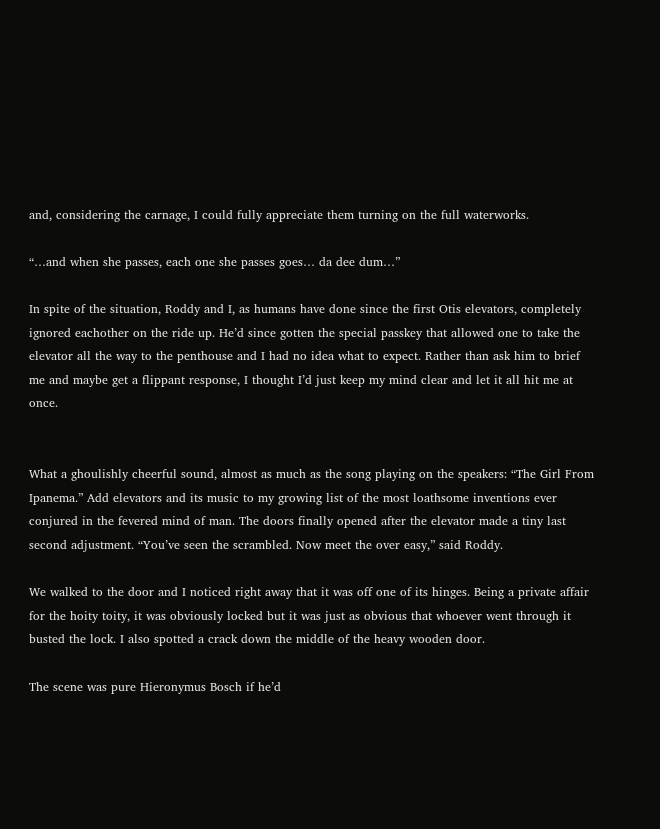and, considering the carnage, I could fully appreciate them turning on the full waterworks.

“…and when she passes, each one she passes goes… da dee dum…”

In spite of the situation, Roddy and I, as humans have done since the first Otis elevators, completely ignored eachother on the ride up. He’d since gotten the special passkey that allowed one to take the elevator all the way to the penthouse and I had no idea what to expect. Rather than ask him to brief me and maybe get a flippant response, I thought I’d just keep my mind clear and let it all hit me at once.


What a ghoulishly cheerful sound, almost as much as the song playing on the speakers: “The Girl From Ipanema.” Add elevators and its music to my growing list of the most loathsome inventions ever conjured in the fevered mind of man. The doors finally opened after the elevator made a tiny last second adjustment. “You’ve seen the scrambled. Now meet the over easy,” said Roddy.

We walked to the door and I noticed right away that it was off one of its hinges. Being a private affair for the hoity toity, it was obviously locked but it was just as obvious that whoever went through it busted the lock. I also spotted a crack down the middle of the heavy wooden door.

The scene was pure Hieronymus Bosch if he’d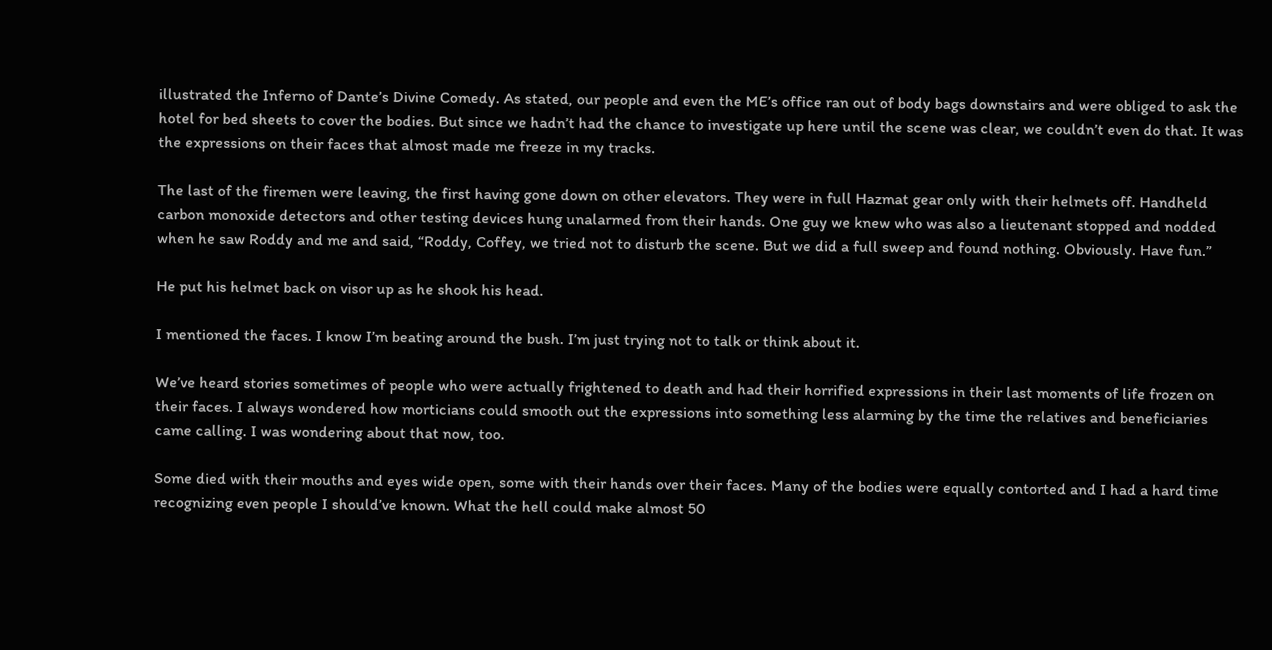illustrated the Inferno of Dante’s Divine Comedy. As stated, our people and even the ME’s office ran out of body bags downstairs and were obliged to ask the hotel for bed sheets to cover the bodies. But since we hadn’t had the chance to investigate up here until the scene was clear, we couldn’t even do that. It was the expressions on their faces that almost made me freeze in my tracks.

The last of the firemen were leaving, the first having gone down on other elevators. They were in full Hazmat gear only with their helmets off. Handheld carbon monoxide detectors and other testing devices hung unalarmed from their hands. One guy we knew who was also a lieutenant stopped and nodded when he saw Roddy and me and said, “Roddy, Coffey, we tried not to disturb the scene. But we did a full sweep and found nothing. Obviously. Have fun.”

He put his helmet back on visor up as he shook his head.

I mentioned the faces. I know I’m beating around the bush. I’m just trying not to talk or think about it.

We’ve heard stories sometimes of people who were actually frightened to death and had their horrified expressions in their last moments of life frozen on their faces. I always wondered how morticians could smooth out the expressions into something less alarming by the time the relatives and beneficiaries came calling. I was wondering about that now, too.

Some died with their mouths and eyes wide open, some with their hands over their faces. Many of the bodies were equally contorted and I had a hard time recognizing even people I should’ve known. What the hell could make almost 50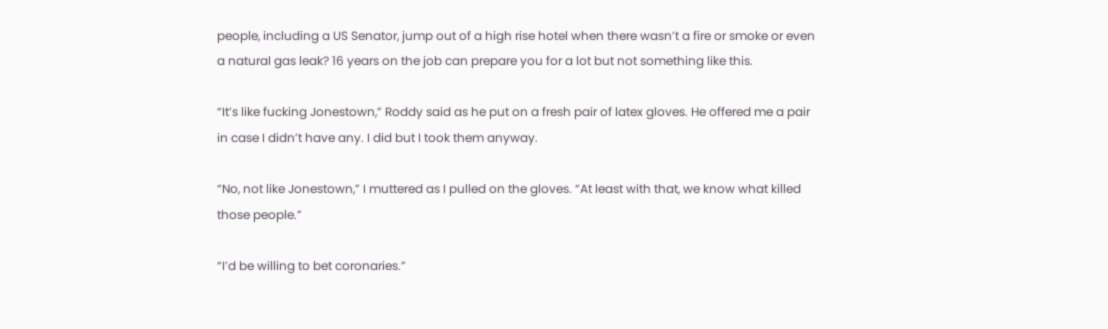people, including a US Senator, jump out of a high rise hotel when there wasn’t a fire or smoke or even a natural gas leak? 16 years on the job can prepare you for a lot but not something like this.

“It’s like fucking Jonestown,” Roddy said as he put on a fresh pair of latex gloves. He offered me a pair in case I didn’t have any. I did but I took them anyway.

“No, not like Jonestown,” I muttered as I pulled on the gloves. “At least with that, we know what killed those people.”

“I’d be willing to bet coronaries.”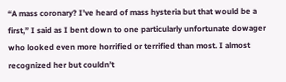“A mass coronary? I’ve heard of mass hysteria but that would be a first,” I said as I bent down to one particularly unfortunate dowager who looked even more horrified or terrified than most. I almost recognized her but couldn’t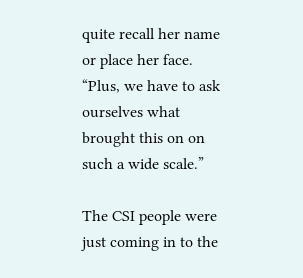quite recall her name or place her face. “Plus, we have to ask ourselves what brought this on on such a wide scale.”

The CSI people were just coming in to the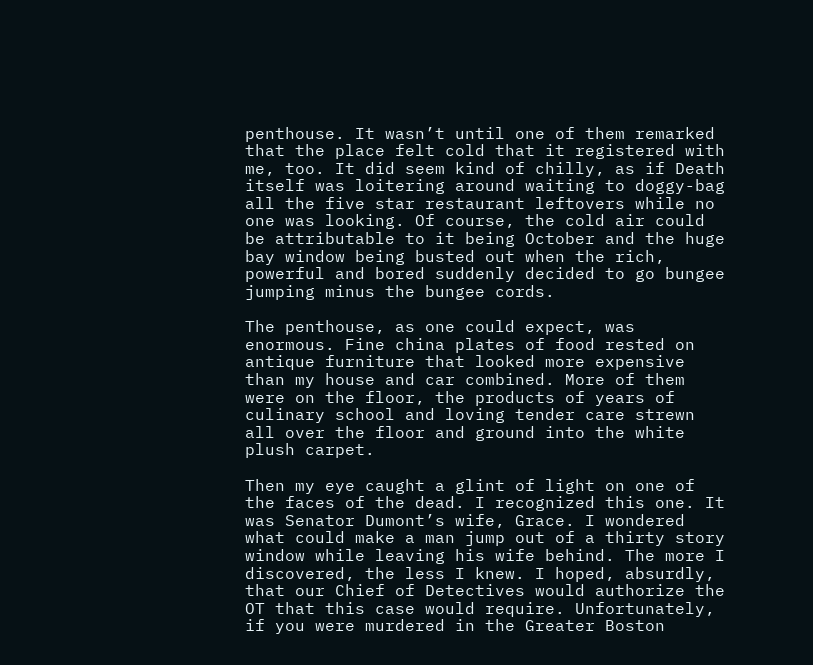penthouse. It wasn’t until one of them remarked that the place felt cold that it registered with me, too. It did seem kind of chilly, as if Death itself was loitering around waiting to doggy-bag all the five star restaurant leftovers while no one was looking. Of course, the cold air could be attributable to it being October and the huge bay window being busted out when the rich, powerful and bored suddenly decided to go bungee jumping minus the bungee cords.

The penthouse, as one could expect, was enormous. Fine china plates of food rested on antique furniture that looked more expensive than my house and car combined. More of them were on the floor, the products of years of culinary school and loving tender care strewn all over the floor and ground into the white plush carpet.

Then my eye caught a glint of light on one of the faces of the dead. I recognized this one. It was Senator Dumont’s wife, Grace. I wondered what could make a man jump out of a thirty story window while leaving his wife behind. The more I discovered, the less I knew. I hoped, absurdly, that our Chief of Detectives would authorize the OT that this case would require. Unfortunately, if you were murdered in the Greater Boston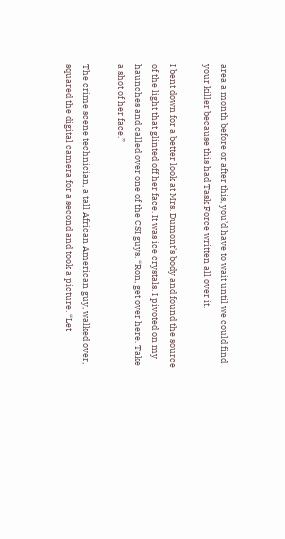area a month before or after this, you’d have to wait until we could find your killer because this had Task Force written all over it.

I bent down for a better look at Mrs. Dumont’s body and found the source of the light that glinted off her face. It was ice crystals. I pivoted on my haunches and called over one of the CSI guys. “Ron, get over here. Take a shot of her face.”

The crime scene technician, a tall African American guy, walked over, squared the digital camera for a second and took a picture. “Let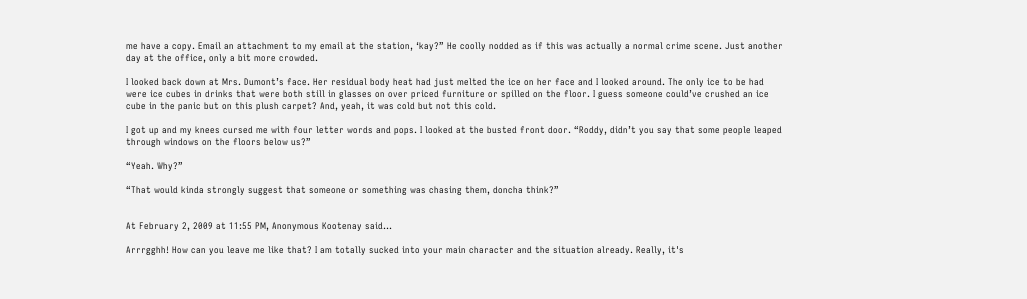me have a copy. Email an attachment to my email at the station, ‘kay?” He coolly nodded as if this was actually a normal crime scene. Just another day at the office, only a bit more crowded.

I looked back down at Mrs. Dumont’s face. Her residual body heat had just melted the ice on her face and I looked around. The only ice to be had were ice cubes in drinks that were both still in glasses on over priced furniture or spilled on the floor. I guess someone could’ve crushed an ice cube in the panic but on this plush carpet? And, yeah, it was cold but not this cold.

I got up and my knees cursed me with four letter words and pops. I looked at the busted front door. “Roddy, didn’t you say that some people leaped through windows on the floors below us?”

“Yeah. Why?”

“That would kinda strongly suggest that someone or something was chasing them, doncha think?”


At February 2, 2009 at 11:55 PM, Anonymous Kootenay said...

Arrrgghh! How can you leave me like that? I am totally sucked into your main character and the situation already. Really, it's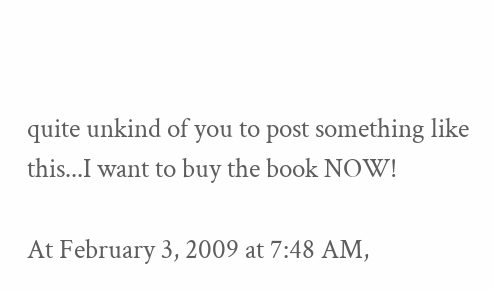quite unkind of you to post something like this...I want to buy the book NOW!

At February 3, 2009 at 7:48 AM,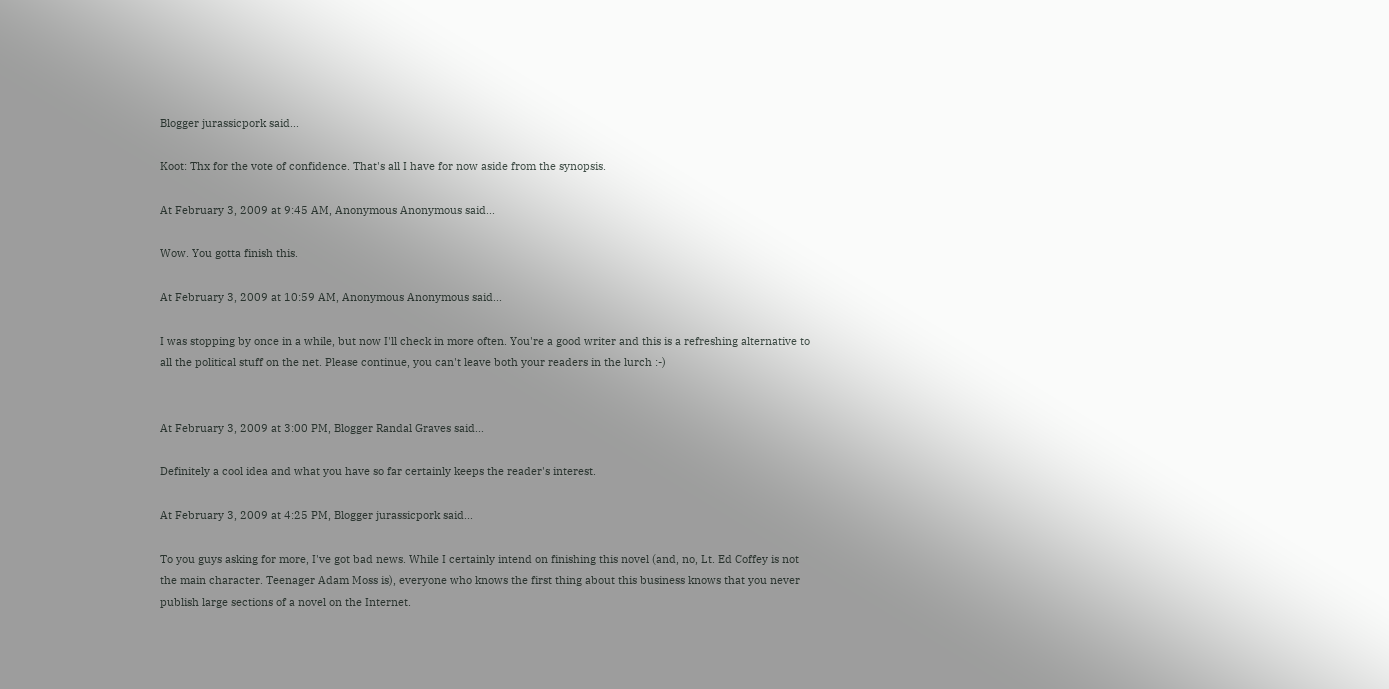Blogger jurassicpork said...

Koot: Thx for the vote of confidence. That's all I have for now aside from the synopsis.

At February 3, 2009 at 9:45 AM, Anonymous Anonymous said...

Wow. You gotta finish this.

At February 3, 2009 at 10:59 AM, Anonymous Anonymous said...

I was stopping by once in a while, but now I'll check in more often. You're a good writer and this is a refreshing alternative to all the political stuff on the net. Please continue, you can't leave both your readers in the lurch :-)


At February 3, 2009 at 3:00 PM, Blogger Randal Graves said...

Definitely a cool idea and what you have so far certainly keeps the reader's interest.

At February 3, 2009 at 4:25 PM, Blogger jurassicpork said...

To you guys asking for more, I've got bad news. While I certainly intend on finishing this novel (and, no, Lt. Ed Coffey is not the main character. Teenager Adam Moss is), everyone who knows the first thing about this business knows that you never publish large sections of a novel on the Internet.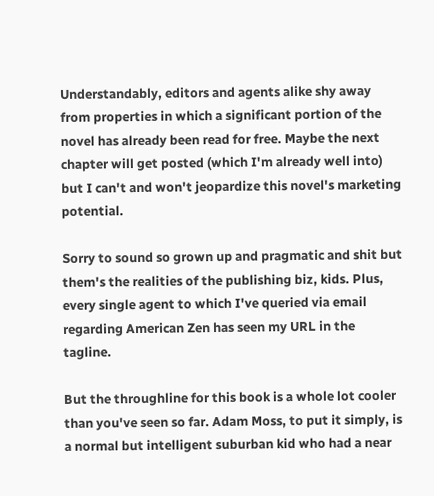Understandably, editors and agents alike shy away from properties in which a significant portion of the novel has already been read for free. Maybe the next chapter will get posted (which I'm already well into) but I can't and won't jeopardize this novel's marketing potential.

Sorry to sound so grown up and pragmatic and shit but them's the realities of the publishing biz, kids. Plus, every single agent to which I've queried via email regarding American Zen has seen my URL in the tagline.

But the throughline for this book is a whole lot cooler than you've seen so far. Adam Moss, to put it simply, is a normal but intelligent suburban kid who had a near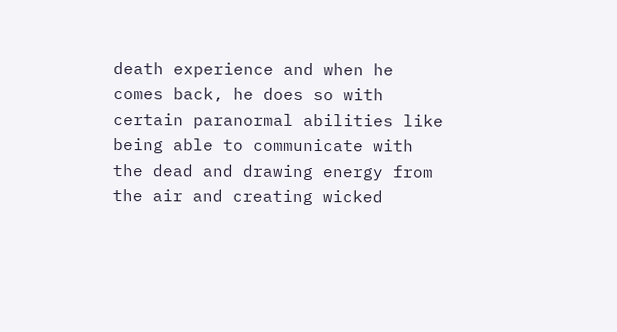death experience and when he comes back, he does so with certain paranormal abilities like being able to communicate with the dead and drawing energy from the air and creating wicked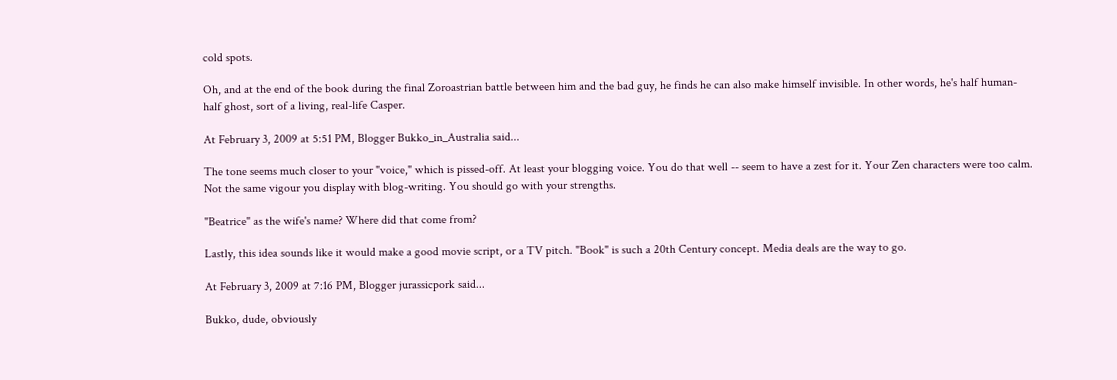cold spots.

Oh, and at the end of the book during the final Zoroastrian battle between him and the bad guy, he finds he can also make himself invisible. In other words, he's half human-half ghost, sort of a living, real-life Casper.

At February 3, 2009 at 5:51 PM, Blogger Bukko_in_Australia said...

The tone seems much closer to your "voice," which is pissed-off. At least your blogging voice. You do that well -- seem to have a zest for it. Your Zen characters were too calm. Not the same vigour you display with blog-writing. You should go with your strengths.

"Beatrice" as the wife's name? Where did that come from?

Lastly, this idea sounds like it would make a good movie script, or a TV pitch. "Book" is such a 20th Century concept. Media deals are the way to go.

At February 3, 2009 at 7:16 PM, Blogger jurassicpork said...

Bukko, dude, obviously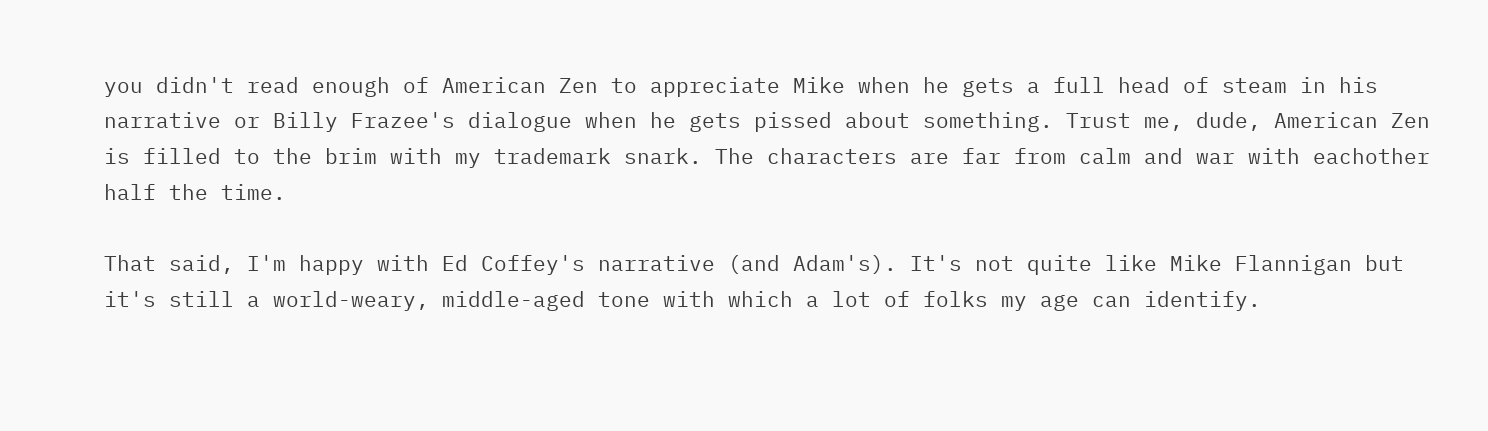you didn't read enough of American Zen to appreciate Mike when he gets a full head of steam in his narrative or Billy Frazee's dialogue when he gets pissed about something. Trust me, dude, American Zen is filled to the brim with my trademark snark. The characters are far from calm and war with eachother half the time.

That said, I'm happy with Ed Coffey's narrative (and Adam's). It's not quite like Mike Flannigan but it's still a world-weary, middle-aged tone with which a lot of folks my age can identify.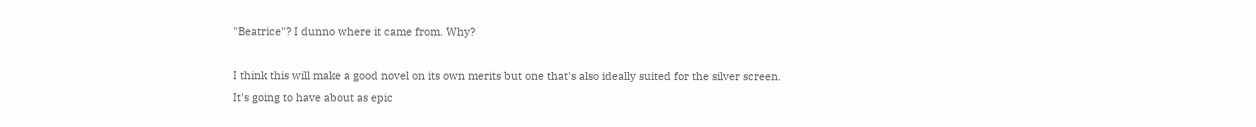"Beatrice"? I dunno where it came from. Why?

I think this will make a good novel on its own merits but one that's also ideally suited for the silver screen. It's going to have about as epic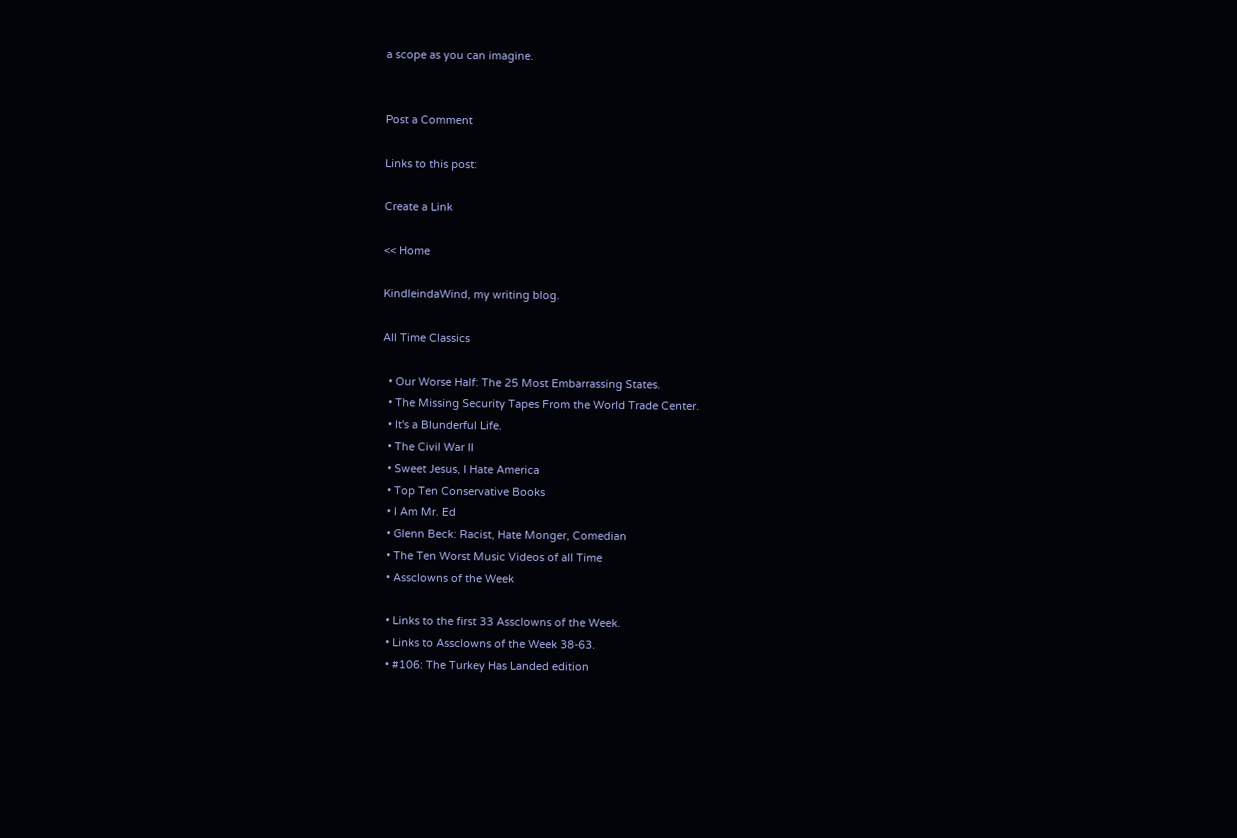a scope as you can imagine.


Post a Comment

Links to this post:

Create a Link

<< Home

KindleindaWind, my writing blog.

All Time Classics

  • Our Worse Half: The 25 Most Embarrassing States.
  • The Missing Security Tapes From the World Trade Center.
  • It's a Blunderful Life.
  • The Civil War II
  • Sweet Jesus, I Hate America
  • Top Ten Conservative Books
  • I Am Mr. Ed
  • Glenn Beck: Racist, Hate Monger, Comedian
  • The Ten Worst Music Videos of all Time
  • Assclowns of the Week

  • Links to the first 33 Assclowns of the Week.
  • Links to Assclowns of the Week 38-63.
  • #106: The Turkey Has Landed edition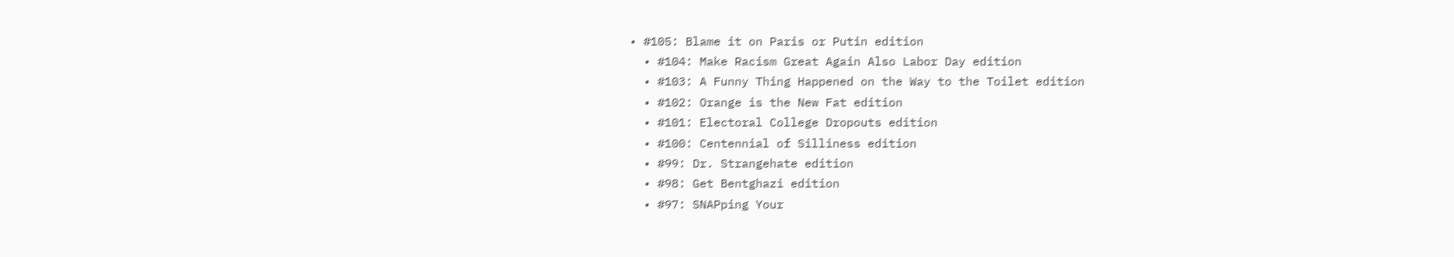• #105: Blame it on Paris or Putin edition
  • #104: Make Racism Great Again Also Labor Day edition
  • #103: A Funny Thing Happened on the Way to the Toilet edition
  • #102: Orange is the New Fat edition
  • #101: Electoral College Dropouts edition
  • #100: Centennial of Silliness edition
  • #99: Dr. Strangehate edition
  • #98: Get Bentghazi edition
  • #97: SNAPping Your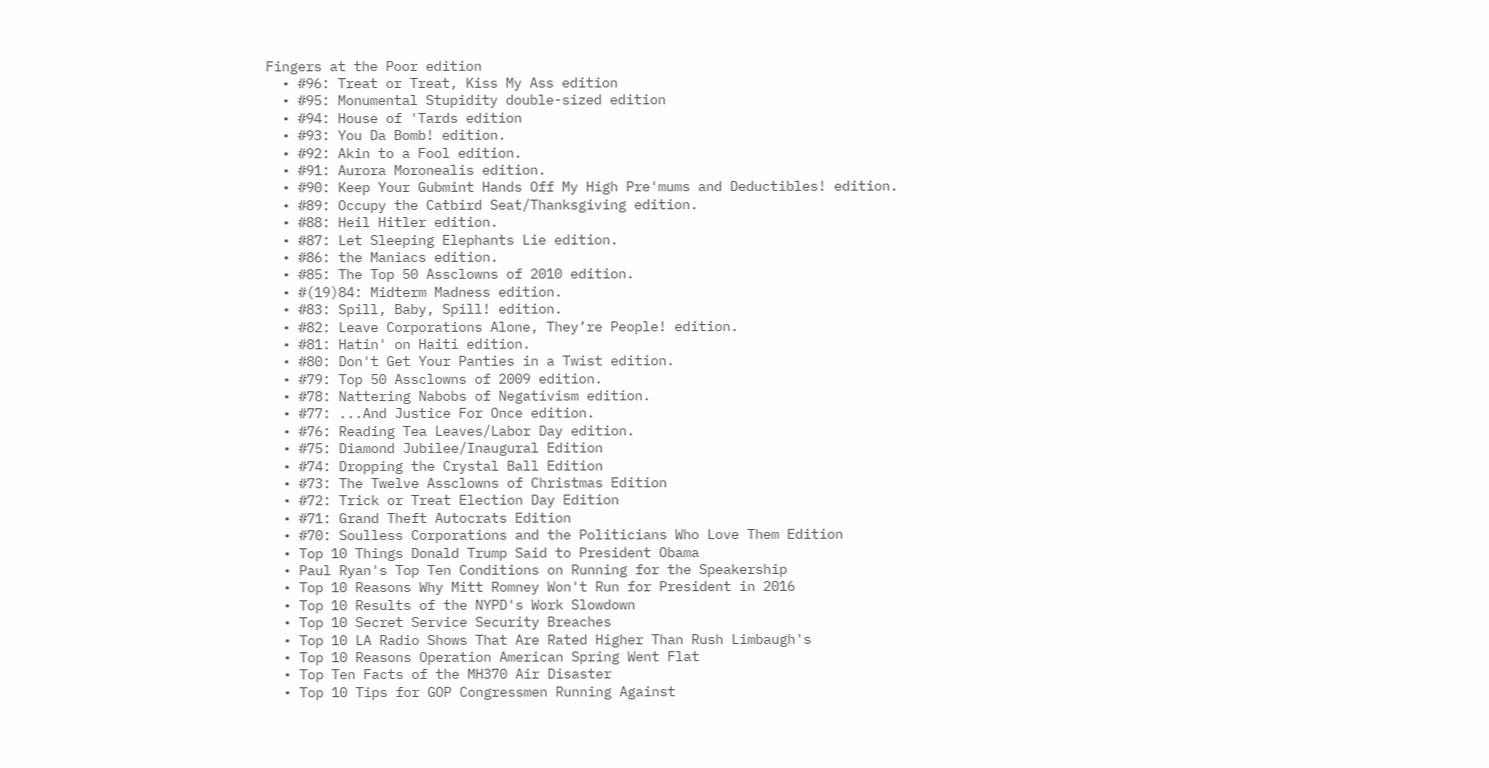Fingers at the Poor edition
  • #96: Treat or Treat, Kiss My Ass edition
  • #95: Monumental Stupidity double-sized edition
  • #94: House of 'Tards edition
  • #93: You Da Bomb! edition.
  • #92: Akin to a Fool edition.
  • #91: Aurora Moronealis edition.
  • #90: Keep Your Gubmint Hands Off My High Pre'mums and Deductibles! edition.
  • #89: Occupy the Catbird Seat/Thanksgiving edition.
  • #88: Heil Hitler edition.
  • #87: Let Sleeping Elephants Lie edition.
  • #86: the Maniacs edition.
  • #85: The Top 50 Assclowns of 2010 edition.
  • #(19)84: Midterm Madness edition.
  • #83: Spill, Baby, Spill! edition.
  • #82: Leave Corporations Alone, They’re People! edition.
  • #81: Hatin' on Haiti edition.
  • #80: Don't Get Your Panties in a Twist edition.
  • #79: Top 50 Assclowns of 2009 edition.
  • #78: Nattering Nabobs of Negativism edition.
  • #77: ...And Justice For Once edition.
  • #76: Reading Tea Leaves/Labor Day edition.
  • #75: Diamond Jubilee/Inaugural Edition
  • #74: Dropping the Crystal Ball Edition
  • #73: The Twelve Assclowns of Christmas Edition
  • #72: Trick or Treat Election Day Edition
  • #71: Grand Theft Autocrats Edition
  • #70: Soulless Corporations and the Politicians Who Love Them Edition
  • Top 10 Things Donald Trump Said to President Obama
  • Paul Ryan's Top Ten Conditions on Running for the Speakership
  • Top 10 Reasons Why Mitt Romney Won't Run for President in 2016
  • Top 10 Results of the NYPD's Work Slowdown
  • Top 10 Secret Service Security Breaches
  • Top 10 LA Radio Shows That Are Rated Higher Than Rush Limbaugh's
  • Top 10 Reasons Operation American Spring Went Flat
  • Top Ten Facts of the MH370 Air Disaster
  • Top 10 Tips for GOP Congressmen Running Against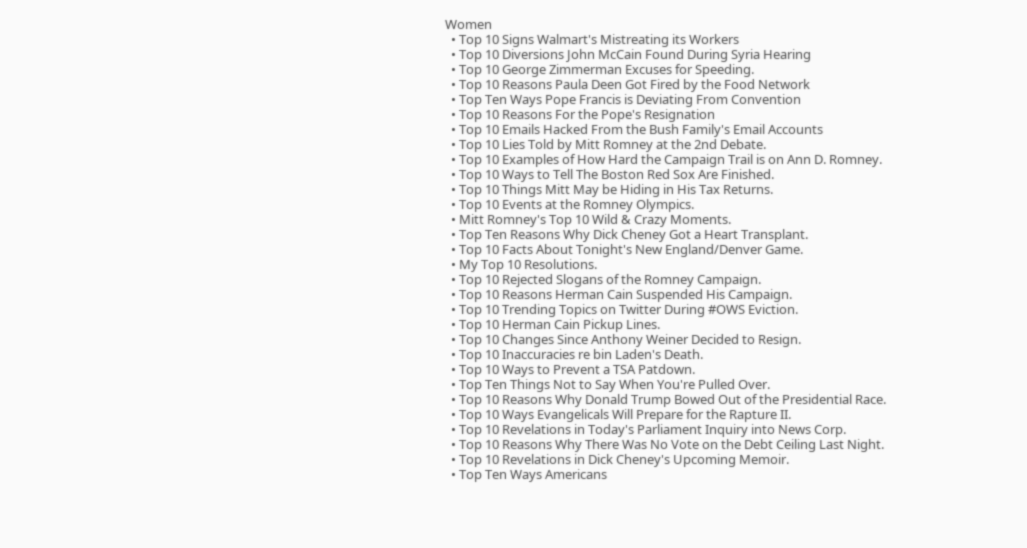Women
  • Top 10 Signs Walmart's Mistreating its Workers
  • Top 10 Diversions John McCain Found During Syria Hearing
  • Top 10 George Zimmerman Excuses for Speeding.
  • Top 10 Reasons Paula Deen Got Fired by the Food Network
  • Top Ten Ways Pope Francis is Deviating From Convention
  • Top 10 Reasons For the Pope's Resignation
  • Top 10 Emails Hacked From the Bush Family's Email Accounts
  • Top 10 Lies Told by Mitt Romney at the 2nd Debate.
  • Top 10 Examples of How Hard the Campaign Trail is on Ann D. Romney.
  • Top 10 Ways to Tell The Boston Red Sox Are Finished.
  • Top 10 Things Mitt May be Hiding in His Tax Returns.
  • Top 10 Events at the Romney Olympics.
  • Mitt Romney's Top 10 Wild & Crazy Moments.
  • Top Ten Reasons Why Dick Cheney Got a Heart Transplant.
  • Top 10 Facts About Tonight's New England/Denver Game.
  • My Top 10 Resolutions.
  • Top 10 Rejected Slogans of the Romney Campaign.
  • Top 10 Reasons Herman Cain Suspended His Campaign.
  • Top 10 Trending Topics on Twitter During #OWS Eviction.
  • Top 10 Herman Cain Pickup Lines.
  • Top 10 Changes Since Anthony Weiner Decided to Resign.
  • Top 10 Inaccuracies re bin Laden's Death.
  • Top 10 Ways to Prevent a TSA Patdown.
  • Top Ten Things Not to Say When You're Pulled Over.
  • Top 10 Reasons Why Donald Trump Bowed Out of the Presidential Race.
  • Top 10 Ways Evangelicals Will Prepare for the Rapture II.
  • Top 10 Revelations in Today's Parliament Inquiry into News Corp.
  • Top 10 Reasons Why There Was No Vote on the Debt Ceiling Last Night.
  • Top 10 Revelations in Dick Cheney's Upcoming Memoir.
  • Top Ten Ways Americans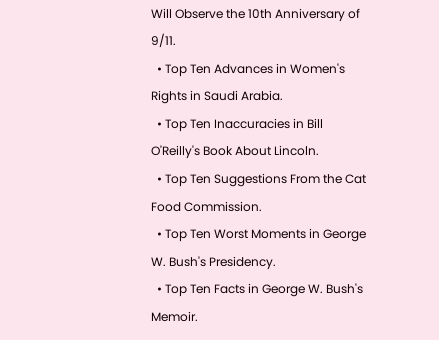Will Observe the 10th Anniversary of 9/11.
  • Top Ten Advances in Women's Rights in Saudi Arabia.
  • Top Ten Inaccuracies in Bill O'Reilly's Book About Lincoln.
  • Top Ten Suggestions From the Cat Food Commission.
  • Top Ten Worst Moments in George W. Bush's Presidency.
  • Top Ten Facts in George W. Bush's Memoir.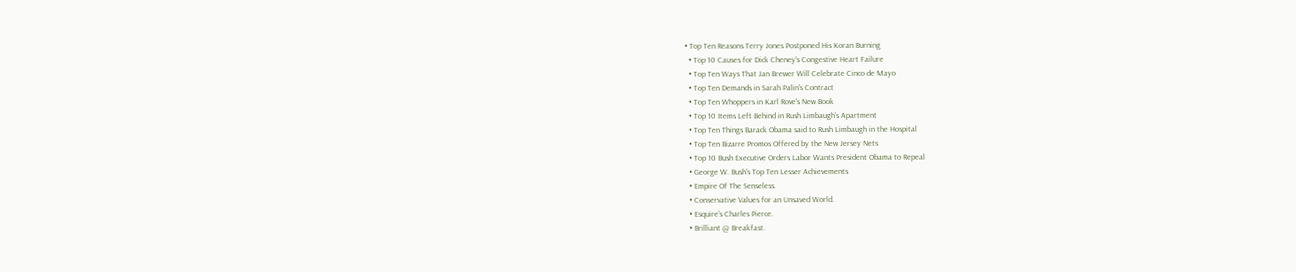• Top Ten Reasons Terry Jones Postponed His Koran Burning
  • Top 10 Causes for Dick Cheney's Congestive Heart Failure
  • Top Ten Ways That Jan Brewer Will Celebrate Cinco de Mayo
  • Top Ten Demands in Sarah Palin's Contract
  • Top Ten Whoppers in Karl Rove's New Book
  • Top 10 Items Left Behind in Rush Limbaugh's Apartment
  • Top Ten Things Barack Obama said to Rush Limbaugh in the Hospital
  • Top Ten Bizarre Promos Offered by the New Jersey Nets
  • Top 10 Bush Executive Orders Labor Wants President Obama to Repeal
  • George W. Bush's Top Ten Lesser Achievements
  • Empire Of The Senseless.
  • Conservative Values for an Unsaved World.
  • Esquire's Charles Pierce.
  • Brilliant @ Breakfast.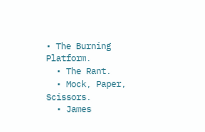• The Burning Platform.
  • The Rant.
  • Mock, Paper, Scissors.
  • James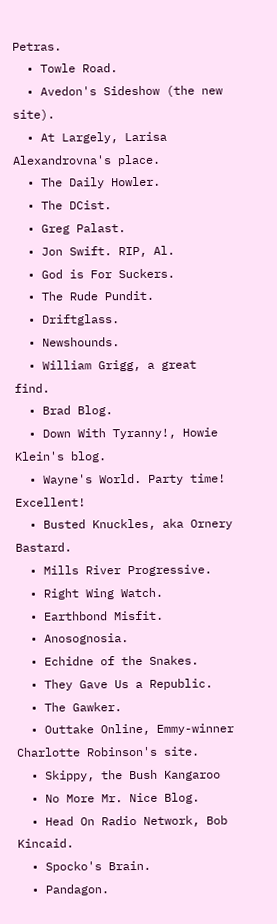Petras.
  • Towle Road.
  • Avedon's Sideshow (the new site).
  • At Largely, Larisa Alexandrovna's place.
  • The Daily Howler.
  • The DCist.
  • Greg Palast.
  • Jon Swift. RIP, Al.
  • God is For Suckers.
  • The Rude Pundit.
  • Driftglass.
  • Newshounds.
  • William Grigg, a great find.
  • Brad Blog.
  • Down With Tyranny!, Howie Klein's blog.
  • Wayne's World. Party time! Excellent!
  • Busted Knuckles, aka Ornery Bastard.
  • Mills River Progressive.
  • Right Wing Watch.
  • Earthbond Misfit.
  • Anosognosia.
  • Echidne of the Snakes.
  • They Gave Us a Republic.
  • The Gawker.
  • Outtake Online, Emmy-winner Charlotte Robinson's site.
  • Skippy, the Bush Kangaroo
  • No More Mr. Nice Blog.
  • Head On Radio Network, Bob Kincaid.
  • Spocko's Brain.
  • Pandagon.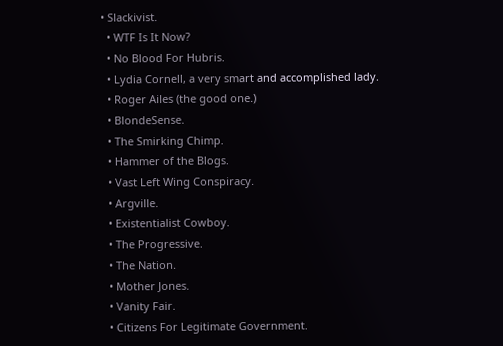• Slackivist.
  • WTF Is It Now?
  • No Blood For Hubris.
  • Lydia Cornell, a very smart and accomplished lady.
  • Roger Ailes (the good one.)
  • BlondeSense.
  • The Smirking Chimp.
  • Hammer of the Blogs.
  • Vast Left Wing Conspiracy.
  • Argville.
  • Existentialist Cowboy.
  • The Progressive.
  • The Nation.
  • Mother Jones.
  • Vanity Fair.
  • Citizens For Legitimate Government.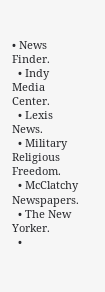• News Finder.
  • Indy Media Center.
  • Lexis News.
  • Military Religious Freedom.
  • McClatchy Newspapers.
  • The New Yorker.
  •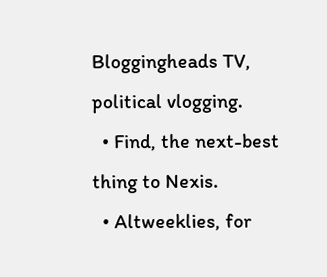Bloggingheads TV, political vlogging.
  • Find, the next-best thing to Nexis.
  • Altweeklies, for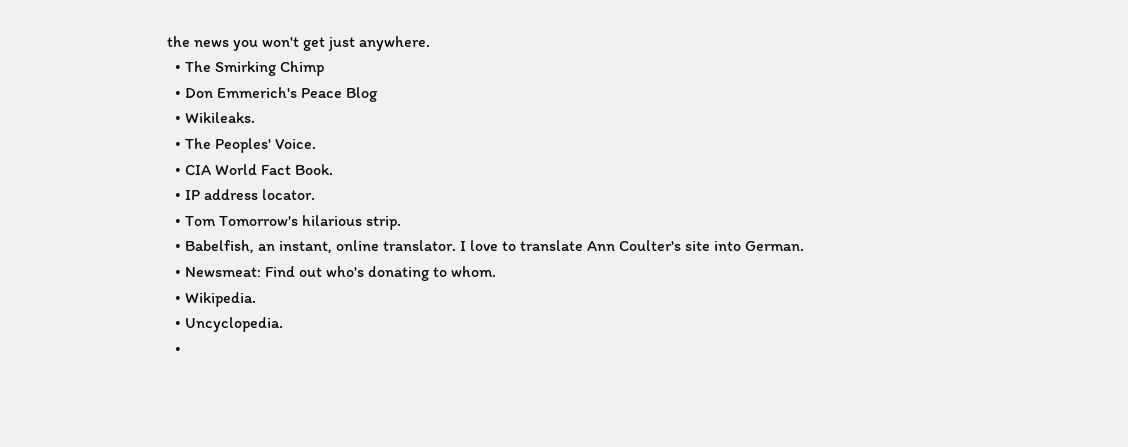the news you won't get just anywhere.
  • The Smirking Chimp
  • Don Emmerich's Peace Blog
  • Wikileaks.
  • The Peoples' Voice.
  • CIA World Fact Book.
  • IP address locator.
  • Tom Tomorrow's hilarious strip.
  • Babelfish, an instant, online translator. I love to translate Ann Coulter's site into German.
  • Newsmeat: Find out who's donating to whom.
  • Wikipedia.
  • Uncyclopedia.
  •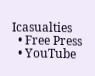Icasualties
  • Free Press
  • YouTube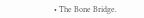• The Bone Bridge.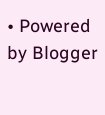• Powered by Blogger